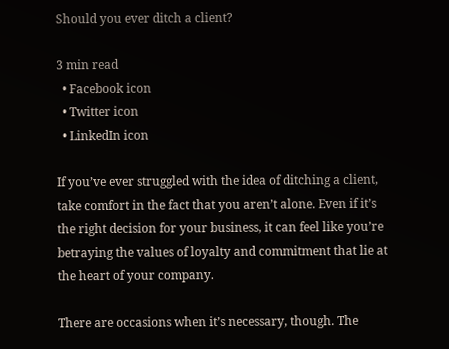Should you ever ditch a client?

3 min read
  • Facebook icon
  • Twitter icon
  • LinkedIn icon

If you’ve ever struggled with the idea of ditching a client, take comfort in the fact that you aren’t alone. Even if it’s the right decision for your business, it can feel like you’re betraying the values of loyalty and commitment that lie at the heart of your company.

There are occasions when it’s necessary, though. The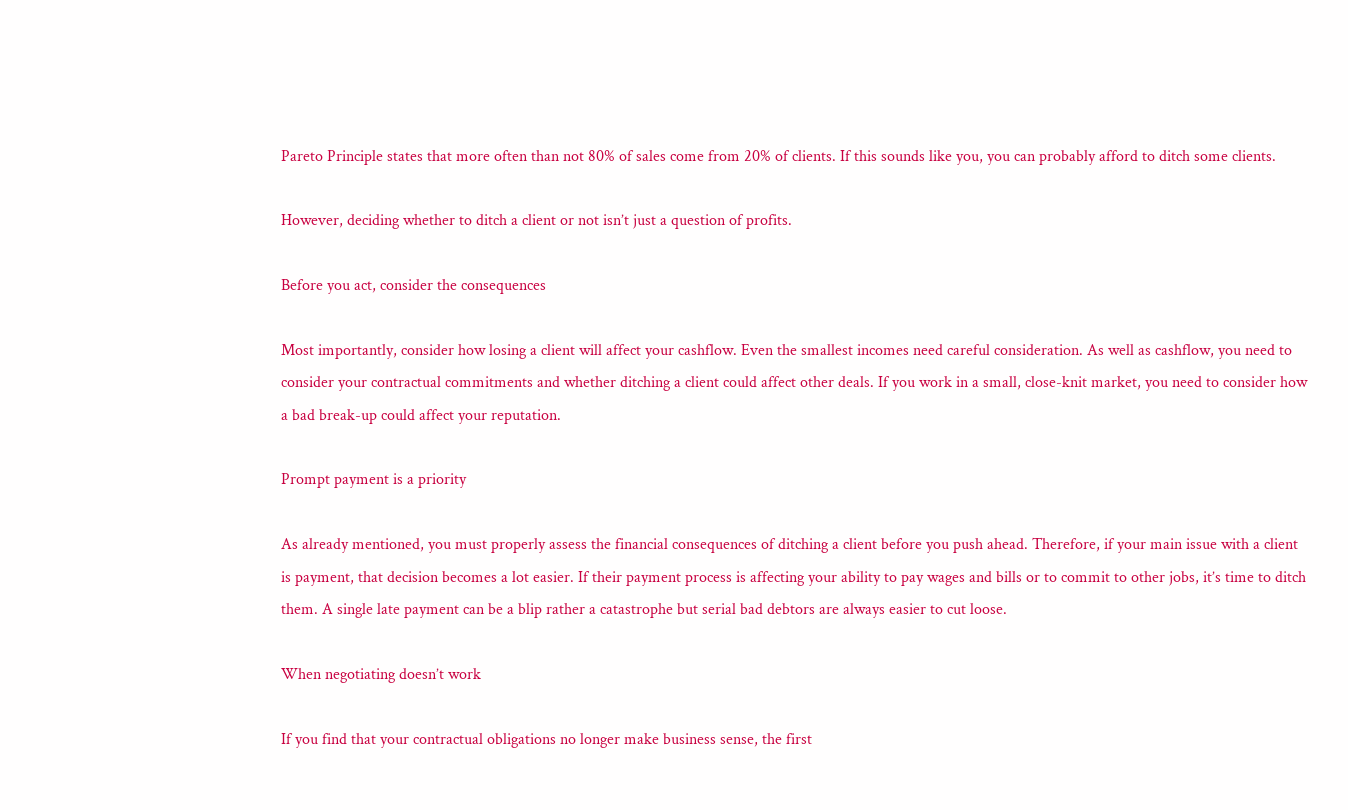Pareto Principle states that more often than not 80% of sales come from 20% of clients. If this sounds like you, you can probably afford to ditch some clients.

However, deciding whether to ditch a client or not isn’t just a question of profits.

Before you act, consider the consequences

Most importantly, consider how losing a client will affect your cashflow. Even the smallest incomes need careful consideration. As well as cashflow, you need to consider your contractual commitments and whether ditching a client could affect other deals. If you work in a small, close-knit market, you need to consider how a bad break-up could affect your reputation.

Prompt payment is a priority

As already mentioned, you must properly assess the financial consequences of ditching a client before you push ahead. Therefore, if your main issue with a client is payment, that decision becomes a lot easier. If their payment process is affecting your ability to pay wages and bills or to commit to other jobs, it’s time to ditch them. A single late payment can be a blip rather a catastrophe but serial bad debtors are always easier to cut loose.

When negotiating doesn’t work

If you find that your contractual obligations no longer make business sense, the first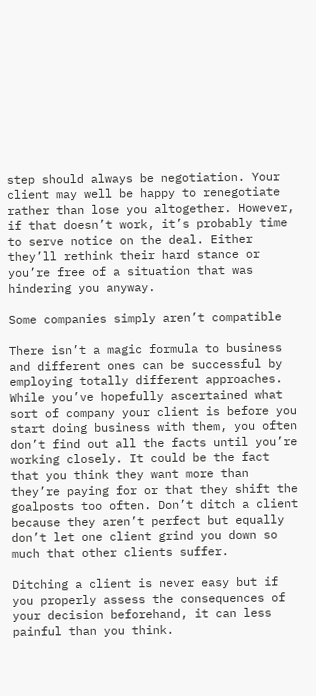step should always be negotiation. Your client may well be happy to renegotiate rather than lose you altogether. However, if that doesn’t work, it’s probably time to serve notice on the deal. Either they’ll rethink their hard stance or you’re free of a situation that was hindering you anyway.

Some companies simply aren’t compatible

There isn’t a magic formula to business and different ones can be successful by employing totally different approaches. While you’ve hopefully ascertained what sort of company your client is before you start doing business with them, you often don’t find out all the facts until you’re working closely. It could be the fact that you think they want more than they’re paying for or that they shift the goalposts too often. Don’t ditch a client because they aren’t perfect but equally don’t let one client grind you down so much that other clients suffer.

Ditching a client is never easy but if you properly assess the consequences of your decision beforehand, it can less painful than you think.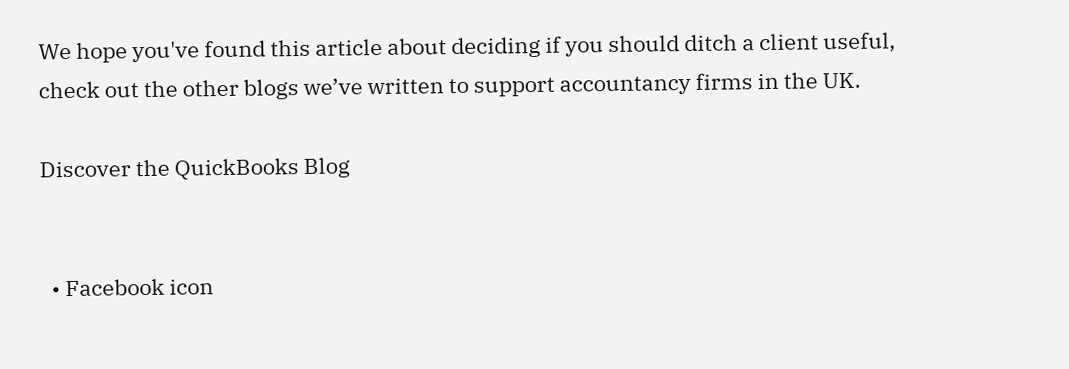We hope you've found this article about deciding if you should ditch a client useful, check out the other blogs we’ve written to support accountancy firms in the UK.

Discover the QuickBooks Blog


  • Facebook icon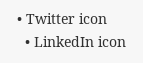• Twitter icon
  • LinkedIn icon